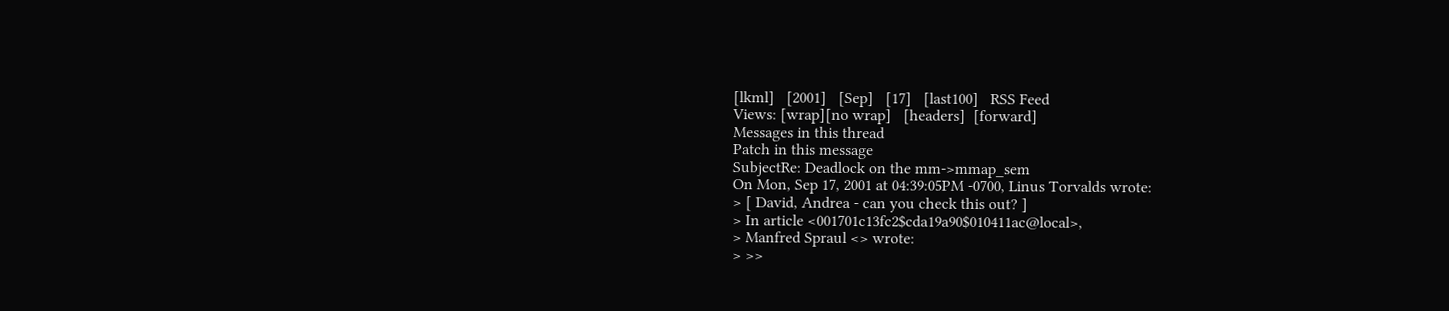[lkml]   [2001]   [Sep]   [17]   [last100]   RSS Feed
Views: [wrap][no wrap]   [headers]  [forward]
Messages in this thread
Patch in this message
SubjectRe: Deadlock on the mm->mmap_sem
On Mon, Sep 17, 2001 at 04:39:05PM -0700, Linus Torvalds wrote:
> [ David, Andrea - can you check this out? ]
> In article <001701c13fc2$cda19a90$010411ac@local>,
> Manfred Spraul <> wrote:
> >>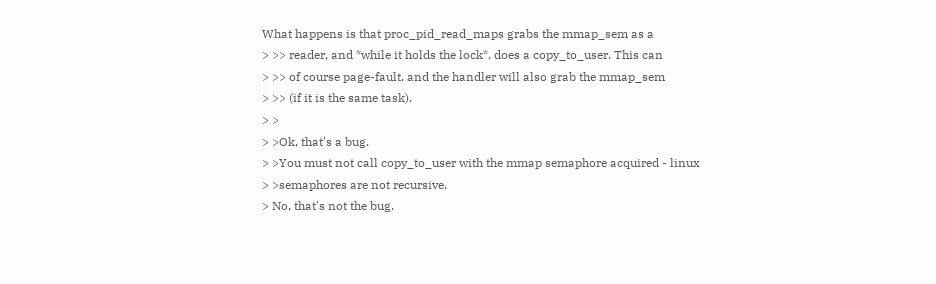What happens is that proc_pid_read_maps grabs the mmap_sem as a
> >> reader, and *while it holds the lock*, does a copy_to_user. This can
> >> of course page-fault, and the handler will also grab the mmap_sem
> >> (if it is the same task).
> >
> >Ok, that's a bug.
> >You must not call copy_to_user with the mmap semaphore acquired - linux
> >semaphores are not recursive.
> No, that's not the bug.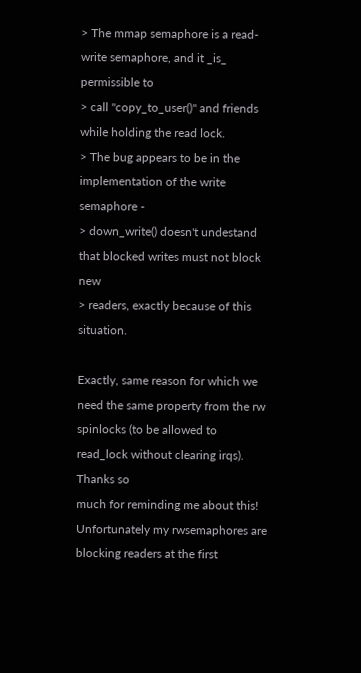> The mmap semaphore is a read-write semaphore, and it _is_ permissible to
> call "copy_to_user()" and friends while holding the read lock.
> The bug appears to be in the implementation of the write semaphore -
> down_write() doesn't undestand that blocked writes must not block new
> readers, exactly because of this situation.

Exactly, same reason for which we need the same property from the rw
spinlocks (to be allowed to read_lock without clearing irqs). Thanks so
much for reminding me about this! Unfortunately my rwsemaphores are
blocking readers at the first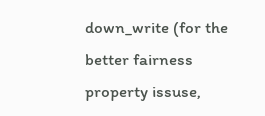down_write (for the better fairness
property issuse,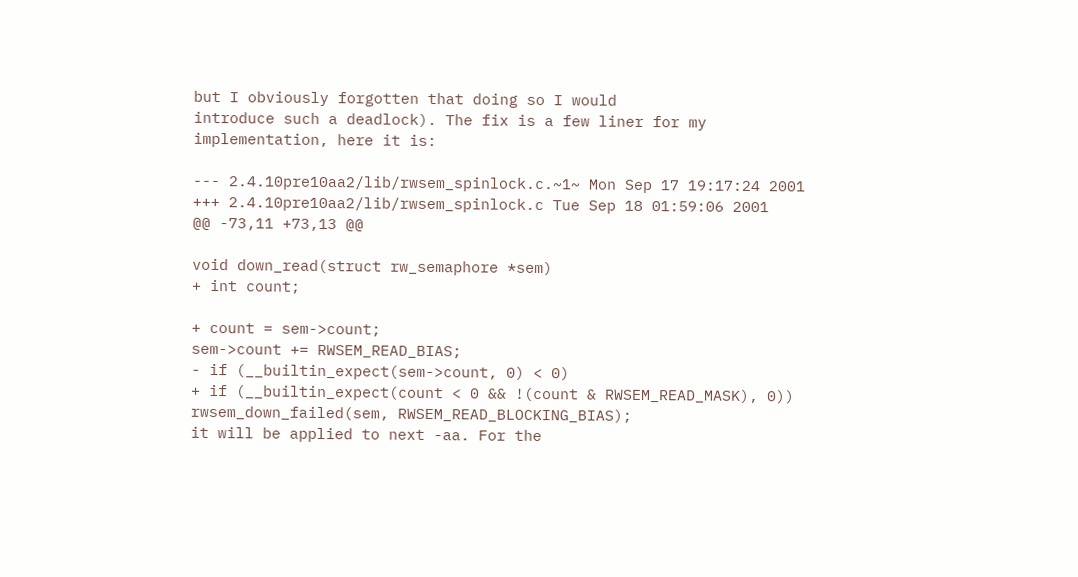but I obviously forgotten that doing so I would
introduce such a deadlock). The fix is a few liner for my
implementation, here it is:

--- 2.4.10pre10aa2/lib/rwsem_spinlock.c.~1~ Mon Sep 17 19:17:24 2001
+++ 2.4.10pre10aa2/lib/rwsem_spinlock.c Tue Sep 18 01:59:06 2001
@@ -73,11 +73,13 @@

void down_read(struct rw_semaphore *sem)
+ int count;

+ count = sem->count;
sem->count += RWSEM_READ_BIAS;
- if (__builtin_expect(sem->count, 0) < 0)
+ if (__builtin_expect(count < 0 && !(count & RWSEM_READ_MASK), 0))
rwsem_down_failed(sem, RWSEM_READ_BLOCKING_BIAS);
it will be applied to next -aa. For the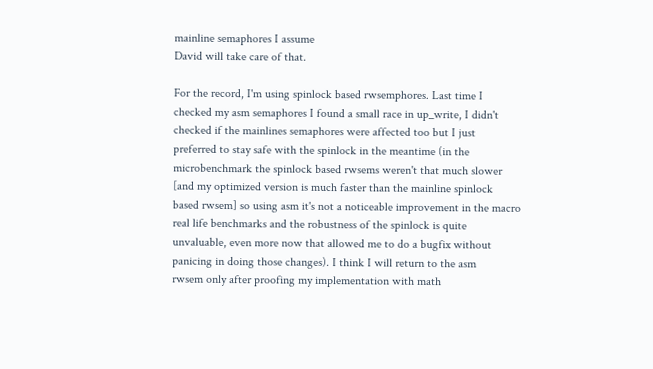mainline semaphores I assume
David will take care of that.

For the record, I'm using spinlock based rwsemphores. Last time I
checked my asm semaphores I found a small race in up_write, I didn't
checked if the mainlines semaphores were affected too but I just
preferred to stay safe with the spinlock in the meantime (in the
microbenchmark the spinlock based rwsems weren't that much slower
[and my optimized version is much faster than the mainline spinlock
based rwsem] so using asm it's not a noticeable improvement in the macro
real life benchmarks and the robustness of the spinlock is quite
unvaluable, even more now that allowed me to do a bugfix without
panicing in doing those changes). I think I will return to the asm
rwsem only after proofing my implementation with math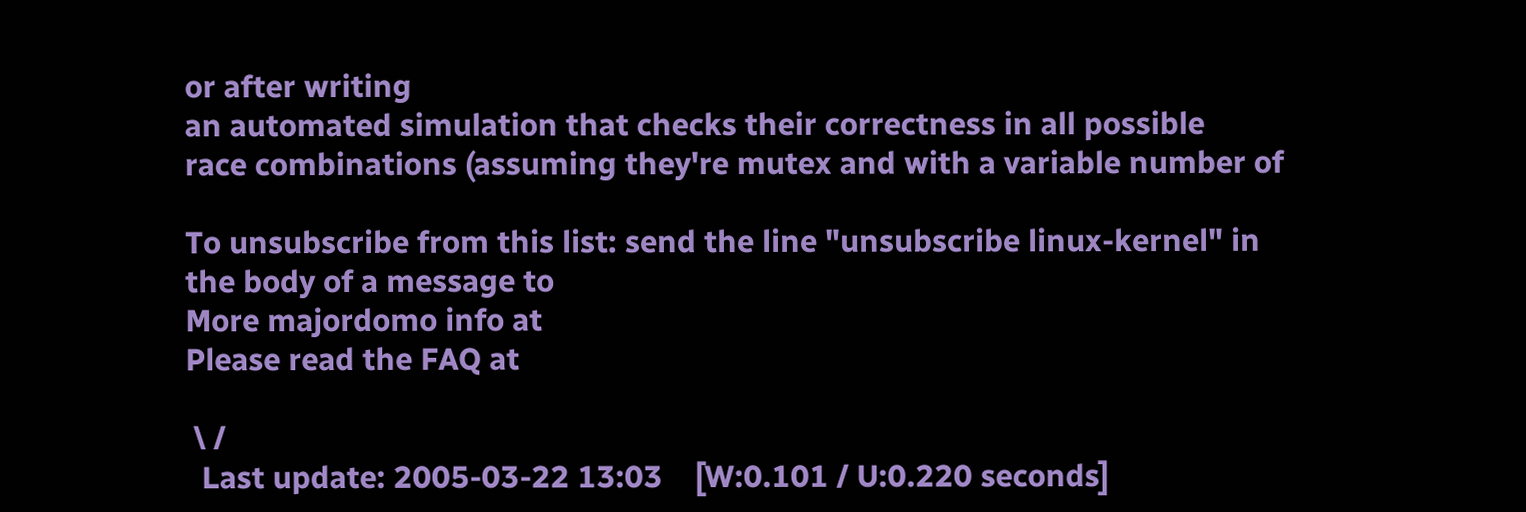or after writing
an automated simulation that checks their correctness in all possible
race combinations (assuming they're mutex and with a variable number of

To unsubscribe from this list: send the line "unsubscribe linux-kernel" in
the body of a message to
More majordomo info at
Please read the FAQ at

 \ /
  Last update: 2005-03-22 13:03    [W:0.101 / U:0.220 seconds]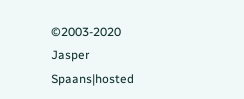©2003-2020 Jasper Spaans|hosted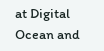at Digital Ocean and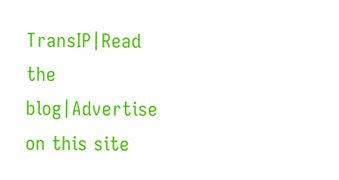TransIP|Read the blog|Advertise on this site